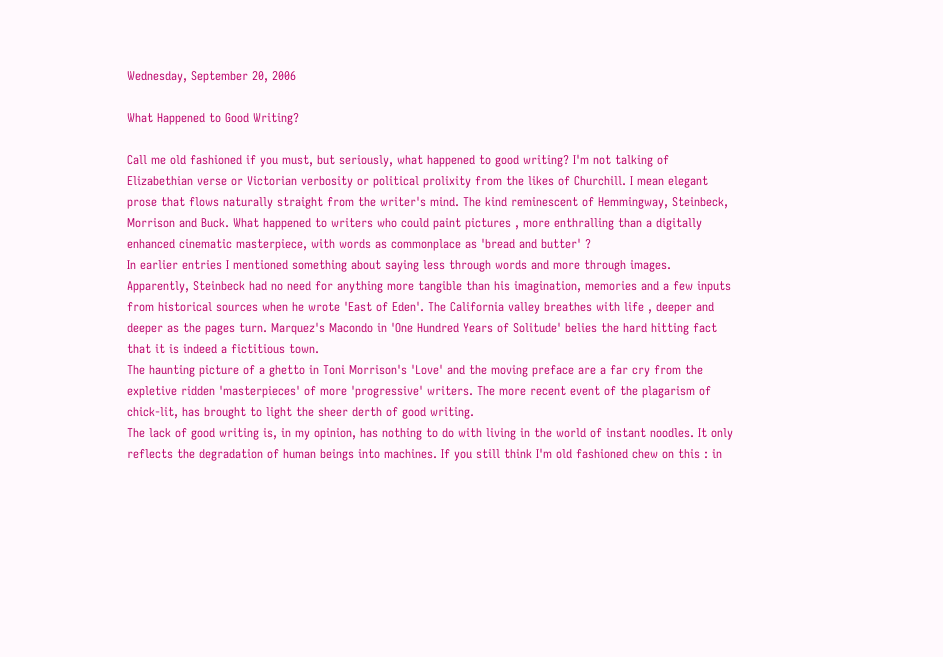Wednesday, September 20, 2006

What Happened to Good Writing?

Call me old fashioned if you must, but seriously, what happened to good writing? I'm not talking of Elizabethian verse or Victorian verbosity or political prolixity from the likes of Churchill. I mean elegant prose that flows naturally straight from the writer's mind. The kind reminescent of Hemmingway, Steinbeck, Morrison and Buck. What happened to writers who could paint pictures , more enthralling than a digitally enhanced cinematic masterpiece, with words as commonplace as 'bread and butter' ?
In earlier entries I mentioned something about saying less through words and more through images. Apparently, Steinbeck had no need for anything more tangible than his imagination, memories and a few inputs from historical sources when he wrote 'East of Eden'. The California valley breathes with life , deeper and deeper as the pages turn. Marquez's Macondo in 'One Hundred Years of Solitude' belies the hard hitting fact that it is indeed a fictitious town.
The haunting picture of a ghetto in Toni Morrison's 'Love' and the moving preface are a far cry from the expletive ridden 'masterpieces' of more 'progressive' writers. The more recent event of the plagarism of chick-lit, has brought to light the sheer derth of good writing.
The lack of good writing is, in my opinion, has nothing to do with living in the world of instant noodles. It only reflects the degradation of human beings into machines. If you still think I'm old fashioned chew on this : in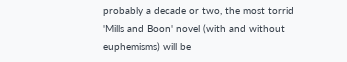probably a decade or two, the most torrid 'Mills and Boon' novel (with and without euphemisms) will be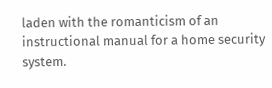laden with the romanticism of an instructional manual for a home security system.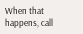When that happens, call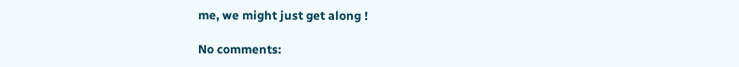me, we might just get along !

No comments: